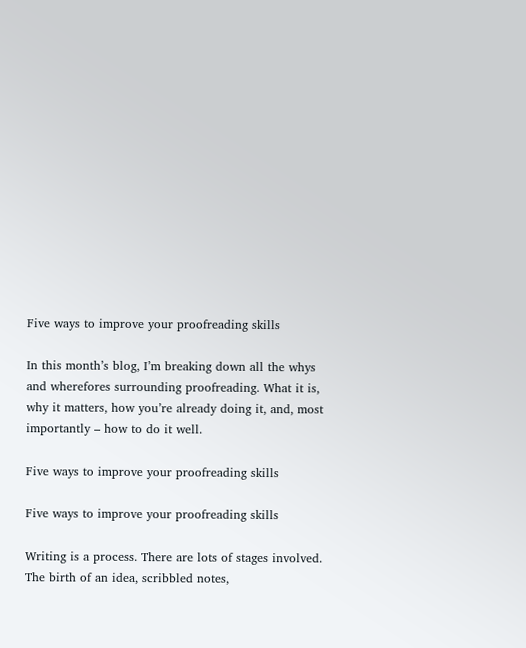Five ways to improve your proofreading skills

In this month’s blog, I’m breaking down all the whys and wherefores surrounding proofreading. What it is, why it matters, how you’re already doing it, and, most importantly – how to do it well.

Five ways to improve your proofreading skills

Five ways to improve your proofreading skills

Writing is a process. There are lots of stages involved. The birth of an idea, scribbled notes,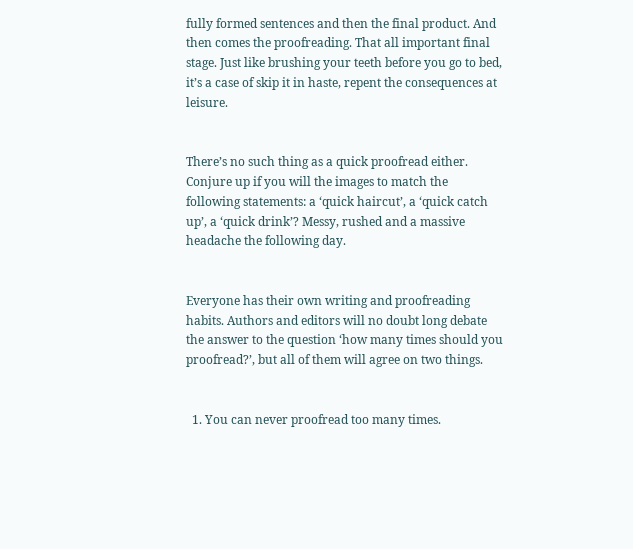fully formed sentences and then the final product. And then comes the proofreading. That all important final stage. Just like brushing your teeth before you go to bed, it’s a case of skip it in haste, repent the consequences at leisure.


There’s no such thing as a quick proofread either. Conjure up if you will the images to match the following statements: a ‘quick haircut’, a ‘quick catch up’, a ‘quick drink’? Messy, rushed and a massive headache the following day.


Everyone has their own writing and proofreading habits. Authors and editors will no doubt long debate the answer to the question ‘how many times should you proofread?’, but all of them will agree on two things.


  1. You can never proofread too many times.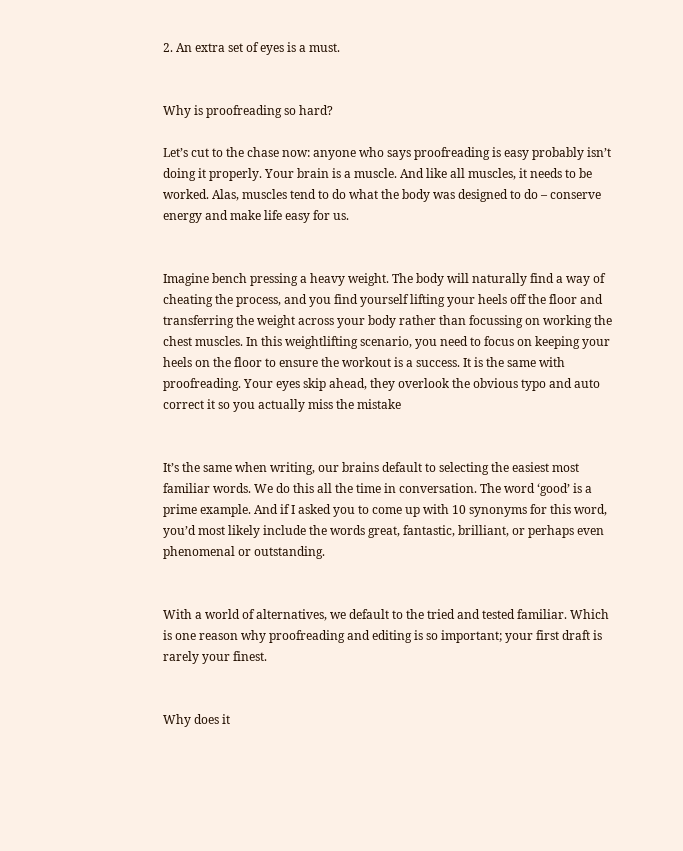2. An extra set of eyes is a must.


Why is proofreading so hard?

Let’s cut to the chase now: anyone who says proofreading is easy probably isn’t doing it properly. Your brain is a muscle. And like all muscles, it needs to be worked. Alas, muscles tend to do what the body was designed to do – conserve energy and make life easy for us.


Imagine bench pressing a heavy weight. The body will naturally find a way of cheating the process, and you find yourself lifting your heels off the floor and transferring the weight across your body rather than focussing on working the chest muscles. In this weightlifting scenario, you need to focus on keeping your heels on the floor to ensure the workout is a success. It is the same with proofreading. Your eyes skip ahead, they overlook the obvious typo and auto correct it so you actually miss the mistake


It’s the same when writing, our brains default to selecting the easiest most familiar words. We do this all the time in conversation. The word ‘good’ is a prime example. And if I asked you to come up with 10 synonyms for this word, you’d most likely include the words great, fantastic, brilliant, or perhaps even phenomenal or outstanding.


With a world of alternatives, we default to the tried and tested familiar. Which is one reason why proofreading and editing is so important; your first draft is rarely your finest.


Why does it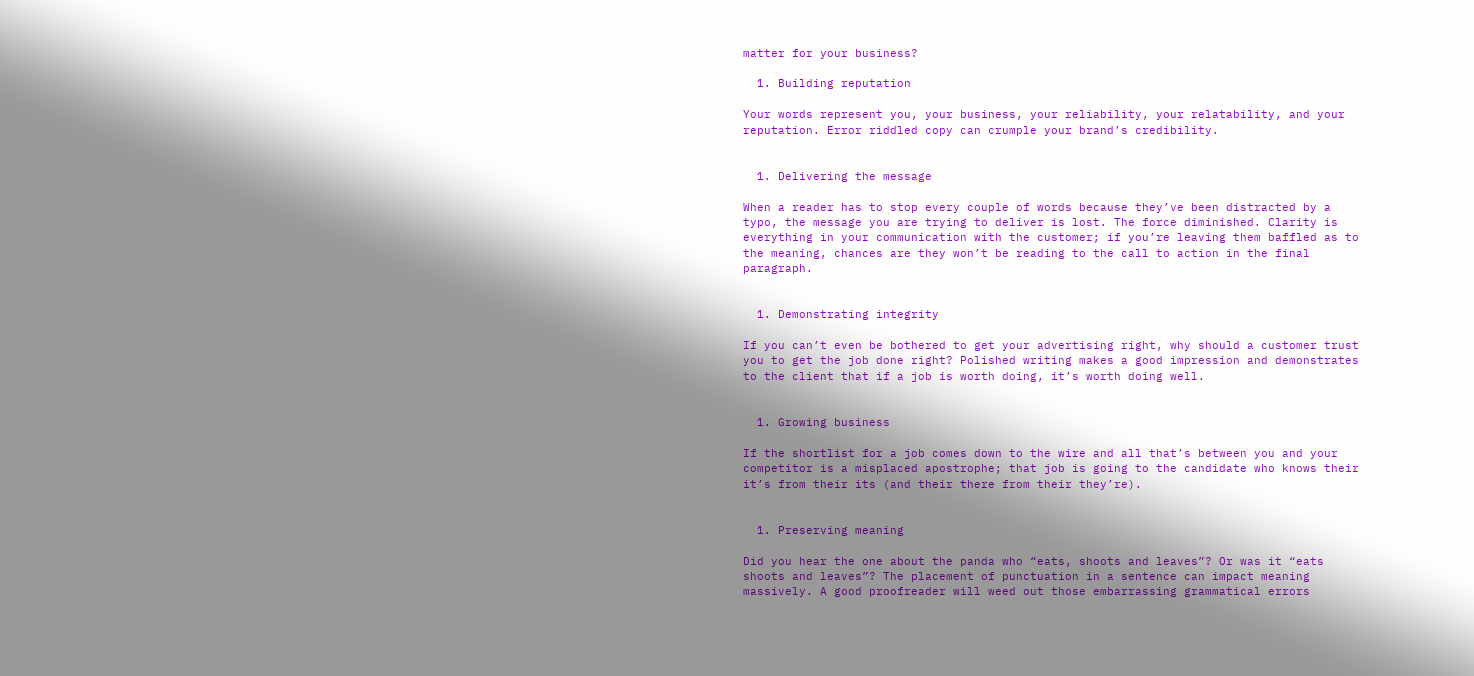matter for your business?

  1. Building reputation

Your words represent you, your business, your reliability, your relatability, and your reputation. Error riddled copy can crumple your brand’s credibility.


  1. Delivering the message

When a reader has to stop every couple of words because they’ve been distracted by a typo, the message you are trying to deliver is lost. The force diminished. Clarity is everything in your communication with the customer; if you’re leaving them baffled as to the meaning, chances are they won’t be reading to the call to action in the final paragraph.


  1. Demonstrating integrity

If you can’t even be bothered to get your advertising right, why should a customer trust you to get the job done right? Polished writing makes a good impression and demonstrates to the client that if a job is worth doing, it’s worth doing well.


  1. Growing business

If the shortlist for a job comes down to the wire and all that’s between you and your competitor is a misplaced apostrophe; that job is going to the candidate who knows their it’s from their its (and their there from their they’re).


  1. Preserving meaning

Did you hear the one about the panda who “eats, shoots and leaves”? Or was it “eats shoots and leaves”? The placement of punctuation in a sentence can impact meaning massively. A good proofreader will weed out those embarrassing grammatical errors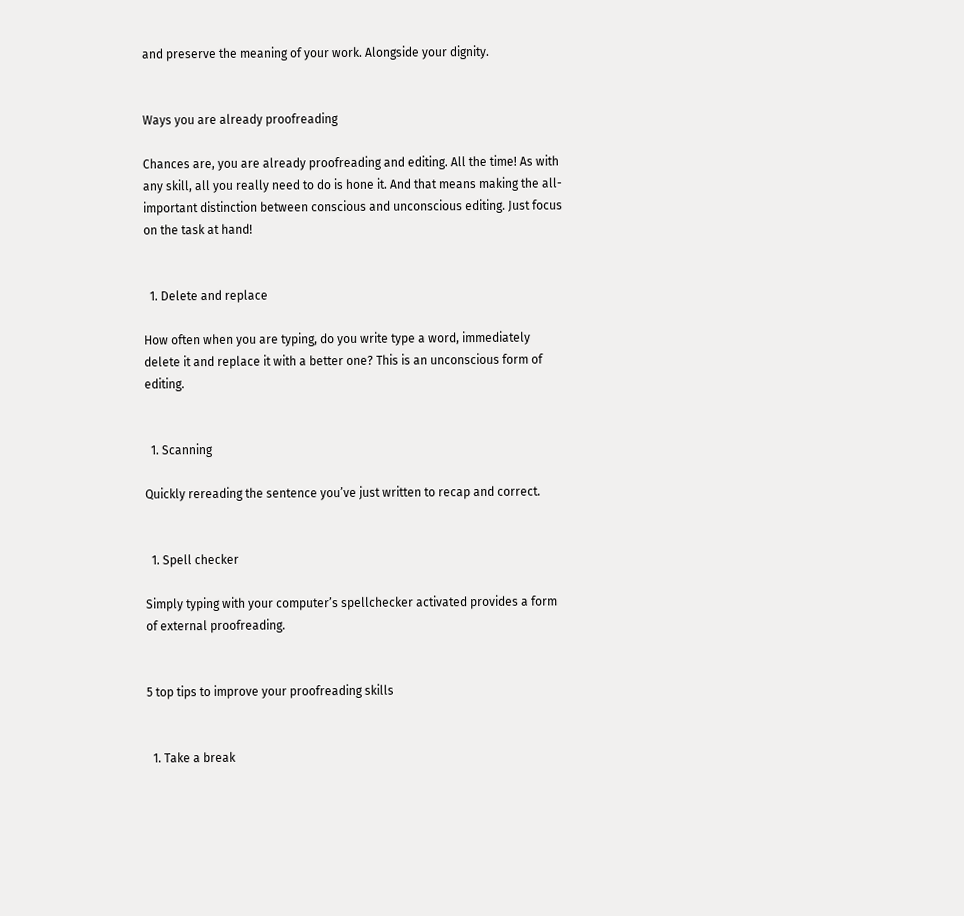and preserve the meaning of your work. Alongside your dignity.


Ways you are already proofreading

Chances are, you are already proofreading and editing. All the time! As with any skill, all you really need to do is hone it. And that means making the all-important distinction between conscious and unconscious editing. Just focus on the task at hand!


  1. Delete and replace

How often when you are typing, do you write type a word, immediately delete it and replace it with a better one? This is an unconscious form of editing.


  1. Scanning

Quickly rereading the sentence you’ve just written to recap and correct.


  1. Spell checker

Simply typing with your computer’s spellchecker activated provides a form of external proofreading.


5 top tips to improve your proofreading skills


  1. Take a break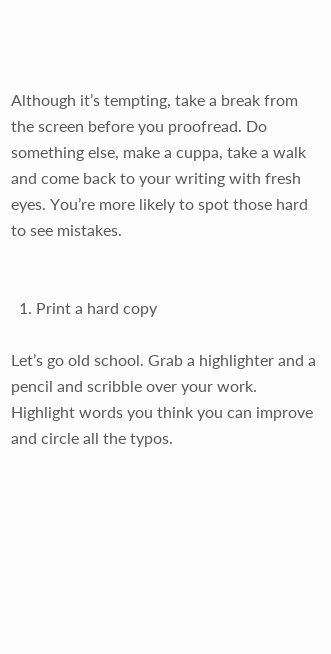Although it’s tempting, take a break from the screen before you proofread. Do something else, make a cuppa, take a walk and come back to your writing with fresh eyes. You’re more likely to spot those hard to see mistakes.


  1. Print a hard copy

Let’s go old school. Grab a highlighter and a pencil and scribble over your work. Highlight words you think you can improve and circle all the typos.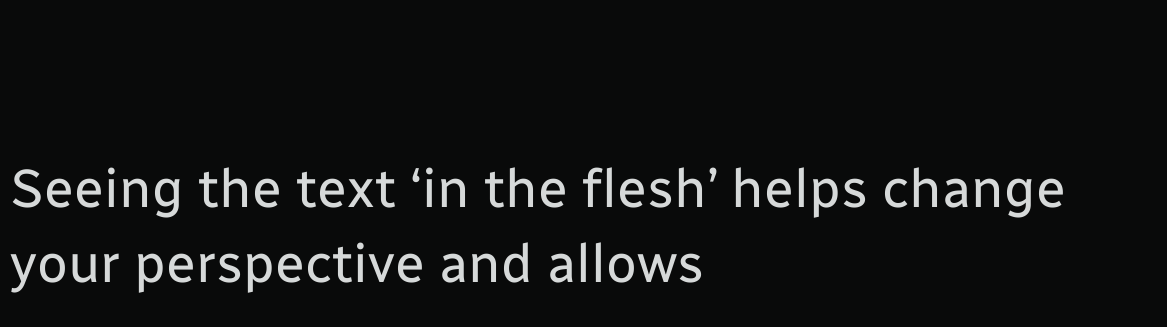Seeing the text ‘in the flesh’ helps change your perspective and allows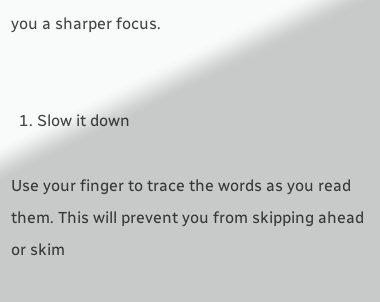you a sharper focus.


  1. Slow it down

Use your finger to trace the words as you read them. This will prevent you from skipping ahead or skim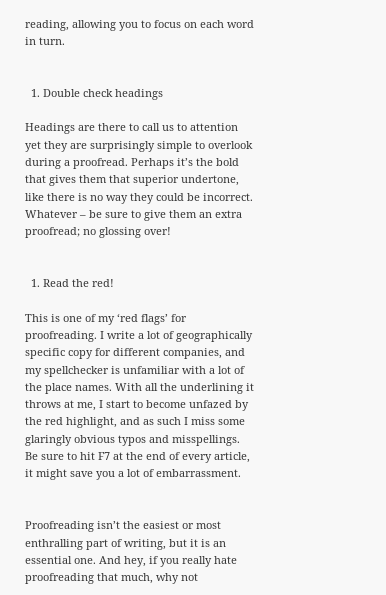reading, allowing you to focus on each word in turn.


  1. Double check headings

Headings are there to call us to attention yet they are surprisingly simple to overlook during a proofread. Perhaps it’s the bold that gives them that superior undertone, like there is no way they could be incorrect. Whatever – be sure to give them an extra proofread; no glossing over!


  1. Read the red!

This is one of my ‘red flags’ for proofreading. I write a lot of geographically specific copy for different companies, and my spellchecker is unfamiliar with a lot of the place names. With all the underlining it throws at me, I start to become unfazed by the red highlight, and as such I miss some glaringly obvious typos and misspellings. Be sure to hit F7 at the end of every article, it might save you a lot of embarrassment.


Proofreading isn’t the easiest or most enthralling part of writing, but it is an essential one. And hey, if you really hate proofreading that much, why not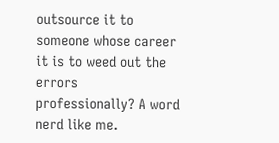outsource it to someone whose career it is to weed out the errors professionally? A word nerd like me.